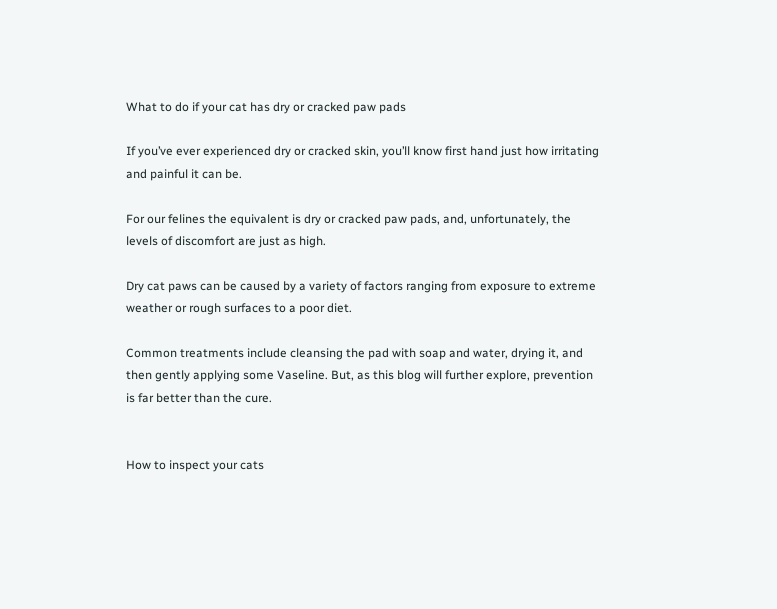What to do if your cat has dry or cracked paw pads

If you’ve ever experienced dry or cracked skin, you’ll know first hand just how irritating and painful it can be.

For our felines the equivalent is dry or cracked paw pads, and, unfortunately, the levels of discomfort are just as high.

Dry cat paws can be caused by a variety of factors ranging from exposure to extreme weather or rough surfaces to a poor diet.

Common treatments include cleansing the pad with soap and water, drying it, and then gently applying some Vaseline. But, as this blog will further explore, prevention is far better than the cure.


How to inspect your cats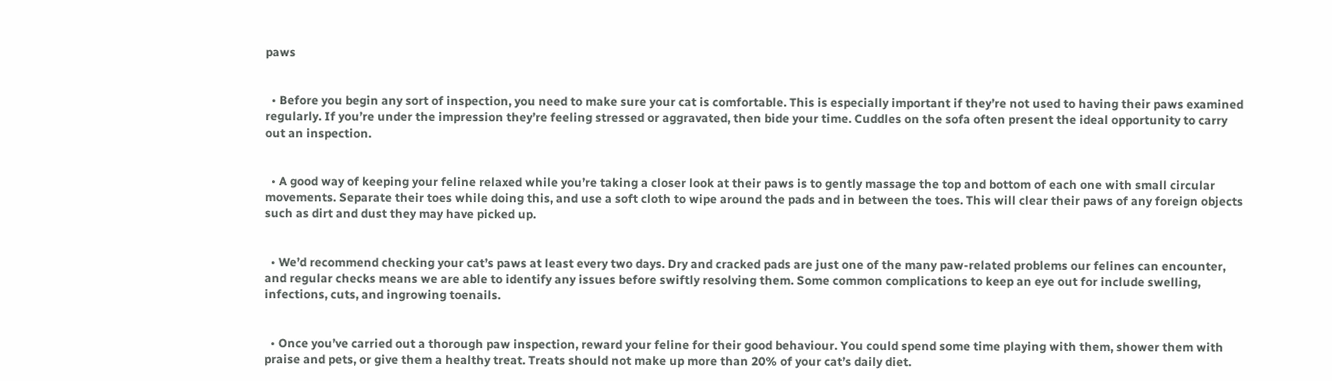paws


  • Before you begin any sort of inspection, you need to make sure your cat is comfortable. This is especially important if they’re not used to having their paws examined regularly. If you’re under the impression they’re feeling stressed or aggravated, then bide your time. Cuddles on the sofa often present the ideal opportunity to carry out an inspection.


  • A good way of keeping your feline relaxed while you’re taking a closer look at their paws is to gently massage the top and bottom of each one with small circular movements. Separate their toes while doing this, and use a soft cloth to wipe around the pads and in between the toes. This will clear their paws of any foreign objects such as dirt and dust they may have picked up.


  • We’d recommend checking your cat’s paws at least every two days. Dry and cracked pads are just one of the many paw-related problems our felines can encounter, and regular checks means we are able to identify any issues before swiftly resolving them. Some common complications to keep an eye out for include swelling, infections, cuts, and ingrowing toenails.


  • Once you’ve carried out a thorough paw inspection, reward your feline for their good behaviour. You could spend some time playing with them, shower them with praise and pets, or give them a healthy treat. Treats should not make up more than 20% of your cat’s daily diet.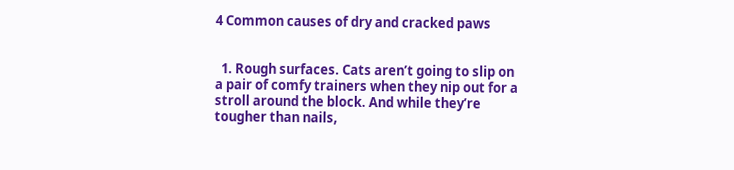4 Common causes of dry and cracked paws


  1. Rough surfaces. Cats aren’t going to slip on a pair of comfy trainers when they nip out for a stroll around the block. And while they’re tougher than nails,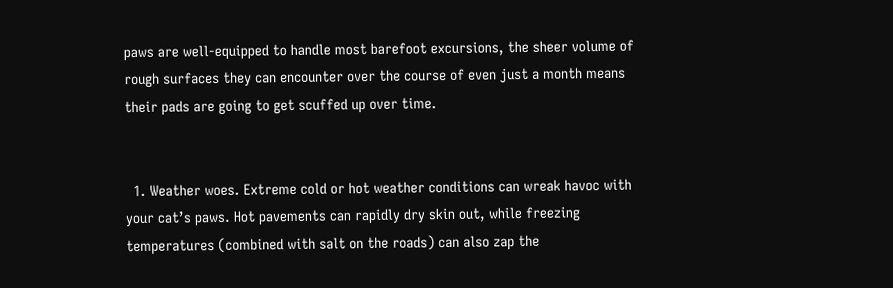paws are well-equipped to handle most barefoot excursions, the sheer volume of rough surfaces they can encounter over the course of even just a month means their pads are going to get scuffed up over time.


  1. Weather woes. Extreme cold or hot weather conditions can wreak havoc with your cat’s paws. Hot pavements can rapidly dry skin out, while freezing temperatures (combined with salt on the roads) can also zap the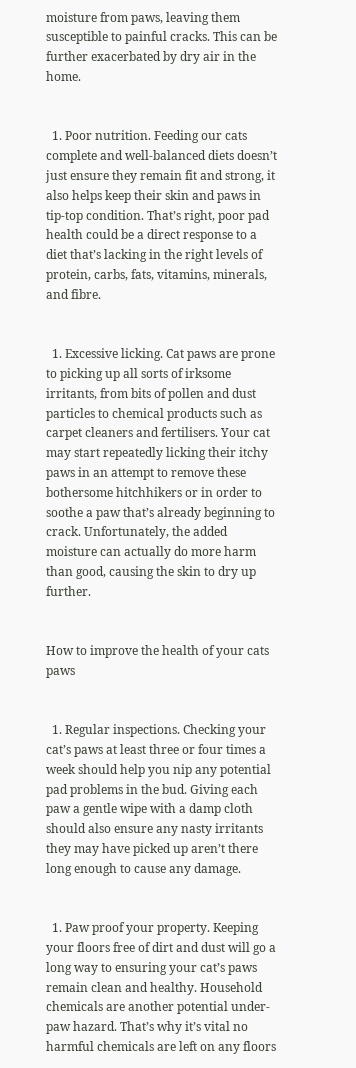moisture from paws, leaving them susceptible to painful cracks. This can be further exacerbated by dry air in the home.


  1. Poor nutrition. Feeding our cats complete and well-balanced diets doesn’t just ensure they remain fit and strong, it also helps keep their skin and paws in tip-top condition. That’s right, poor pad health could be a direct response to a diet that’s lacking in the right levels of protein, carbs, fats, vitamins, minerals, and fibre.


  1. Excessive licking. Cat paws are prone to picking up all sorts of irksome irritants, from bits of pollen and dust particles to chemical products such as carpet cleaners and fertilisers. Your cat may start repeatedly licking their itchy paws in an attempt to remove these bothersome hitchhikers or in order to soothe a paw that’s already beginning to crack. Unfortunately, the added moisture can actually do more harm than good, causing the skin to dry up further.


How to improve the health of your cats paws


  1. Regular inspections. Checking your cat’s paws at least three or four times a week should help you nip any potential pad problems in the bud. Giving each paw a gentle wipe with a damp cloth should also ensure any nasty irritants they may have picked up aren’t there long enough to cause any damage.


  1. Paw proof your property. Keeping your floors free of dirt and dust will go a long way to ensuring your cat’s paws remain clean and healthy. Household chemicals are another potential under-paw hazard. That’s why it’s vital no harmful chemicals are left on any floors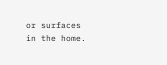or surfaces in the home.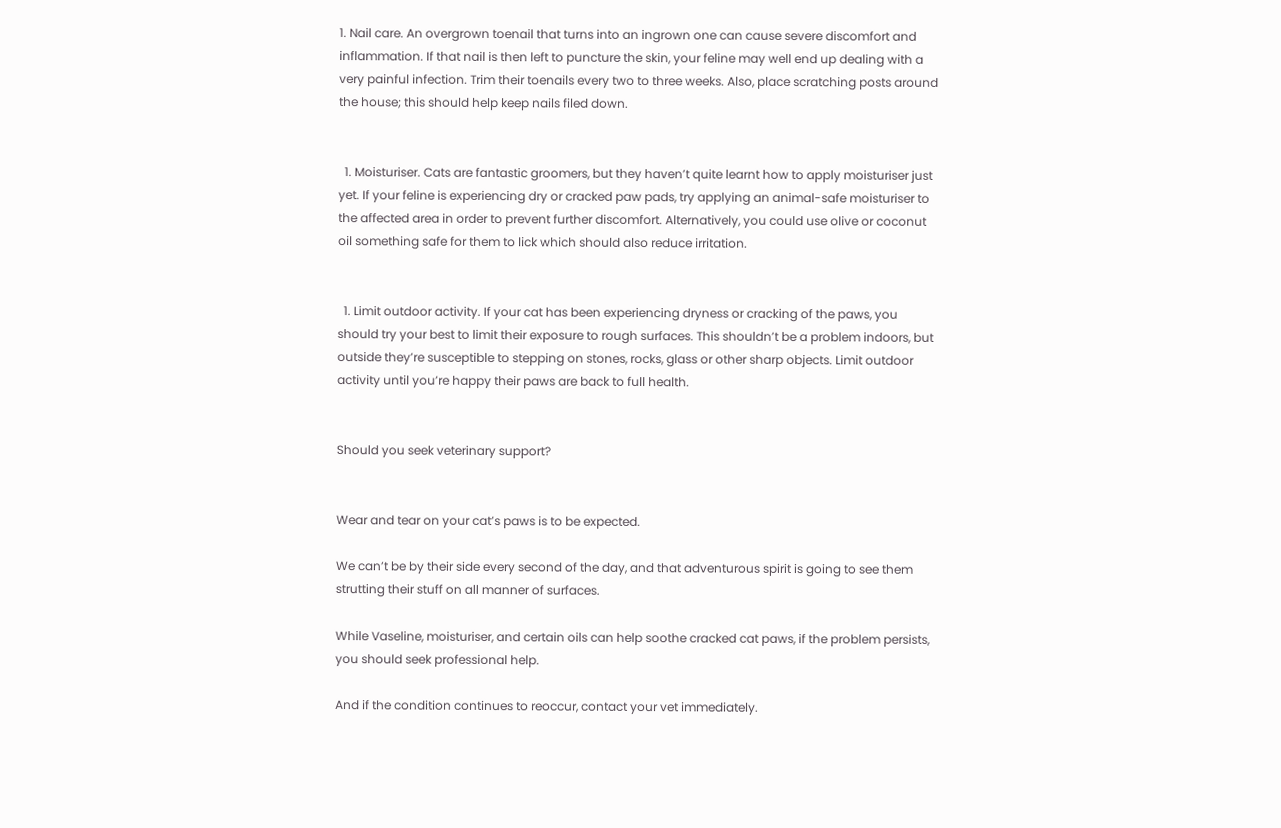1. Nail care. An overgrown toenail that turns into an ingrown one can cause severe discomfort and inflammation. If that nail is then left to puncture the skin, your feline may well end up dealing with a very painful infection. Trim their toenails every two to three weeks. Also, place scratching posts around the house; this should help keep nails filed down.


  1. Moisturiser. Cats are fantastic groomers, but they haven’t quite learnt how to apply moisturiser just yet. If your feline is experiencing dry or cracked paw pads, try applying an animal-safe moisturiser to the affected area in order to prevent further discomfort. Alternatively, you could use olive or coconut oil something safe for them to lick which should also reduce irritation.


  1. Limit outdoor activity. If your cat has been experiencing dryness or cracking of the paws, you should try your best to limit their exposure to rough surfaces. This shouldn’t be a problem indoors, but outside they’re susceptible to stepping on stones, rocks, glass or other sharp objects. Limit outdoor activity until you’re happy their paws are back to full health.


Should you seek veterinary support?


Wear and tear on your cat’s paws is to be expected.

We can’t be by their side every second of the day, and that adventurous spirit is going to see them strutting their stuff on all manner of surfaces.

While Vaseline, moisturiser, and certain oils can help soothe cracked cat paws, if the problem persists, you should seek professional help.

And if the condition continues to reoccur, contact your vet immediately.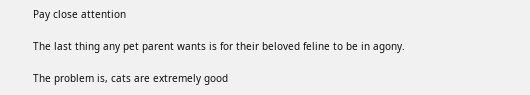Pay close attention

The last thing any pet parent wants is for their beloved feline to be in agony.

The problem is, cats are extremely good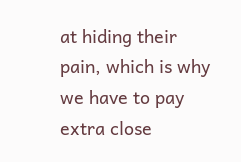at hiding their pain, which is why we have to pay extra close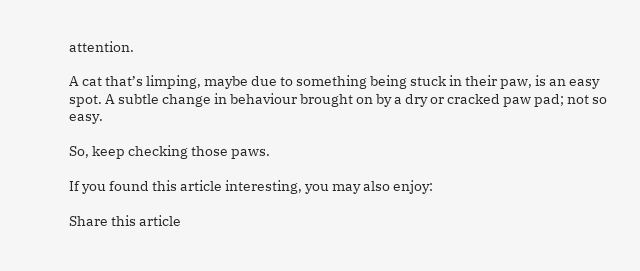attention.

A cat that’s limping, maybe due to something being stuck in their paw, is an easy spot. A subtle change in behaviour brought on by a dry or cracked paw pad; not so easy.

So, keep checking those paws.

If you found this article interesting, you may also enjoy:

Share this article